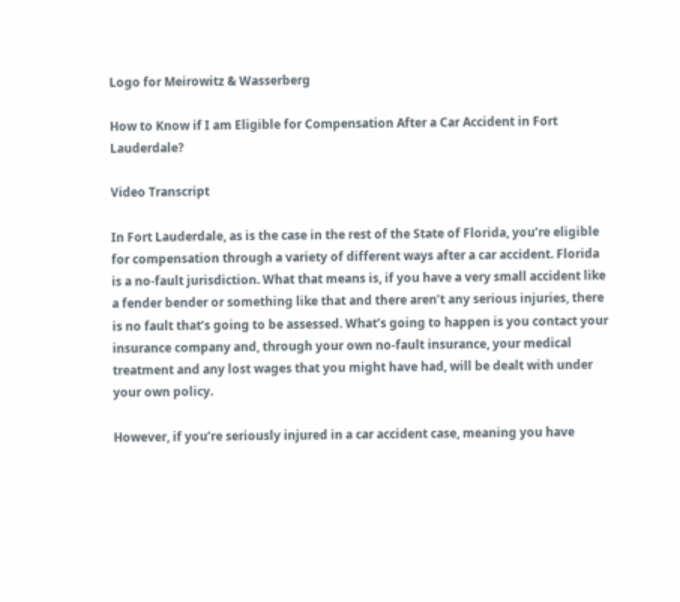Logo for Meirowitz & Wasserberg

How to Know if I am Eligible for Compensation After a Car Accident in Fort Lauderdale?

Video Transcript

In Fort Lauderdale, as is the case in the rest of the State of Florida, you’re eligible for compensation through a variety of different ways after a car accident. Florida is a no-fault jurisdiction. What that means is, if you have a very small accident like a fender bender or something like that and there aren’t any serious injuries, there is no fault that’s going to be assessed. What’s going to happen is you contact your insurance company and, through your own no-fault insurance, your medical treatment and any lost wages that you might have had, will be dealt with under your own policy.

However, if you’re seriously injured in a car accident case, meaning you have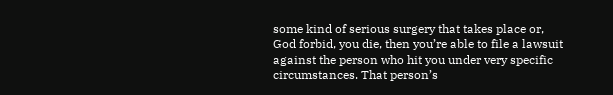some kind of serious surgery that takes place or, God forbid, you die, then you’re able to file a lawsuit against the person who hit you under very specific circumstances. That person’s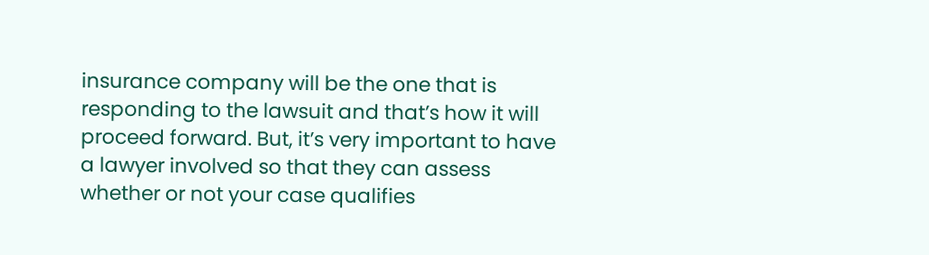insurance company will be the one that is responding to the lawsuit and that’s how it will proceed forward. But, it’s very important to have a lawyer involved so that they can assess whether or not your case qualifies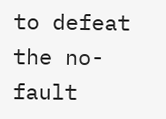to defeat the no-fault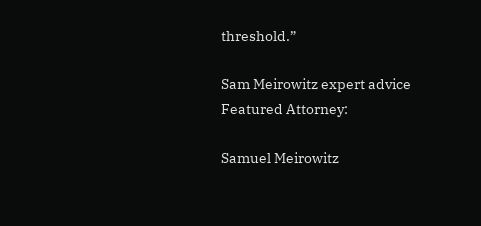threshold.”

Sam Meirowitz expert advice
Featured Attorney:

Samuel Meirowitz